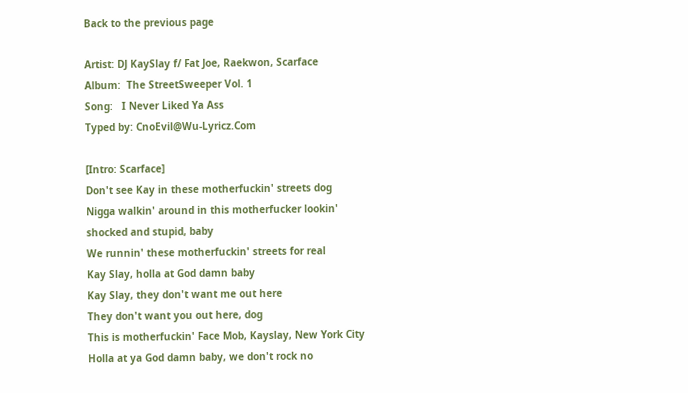Back to the previous page

Artist: DJ KaySlay f/ Fat Joe, Raekwon, Scarface
Album:  The StreetSweeper Vol. 1
Song:   I Never Liked Ya Ass
Typed by: CnoEvil@Wu-Lyricz.Com

[Intro: Scarface]
Don't see Kay in these motherfuckin' streets dog
Nigga walkin' around in this motherfucker lookin' shocked and stupid, baby
We runnin' these motherfuckin' streets for real
Kay Slay, holla at God damn baby
Kay Slay, they don't want me out here
They don't want you out here, dog
This is motherfuckin' Face Mob, Kayslay, New York City
Holla at ya God damn baby, we don't rock no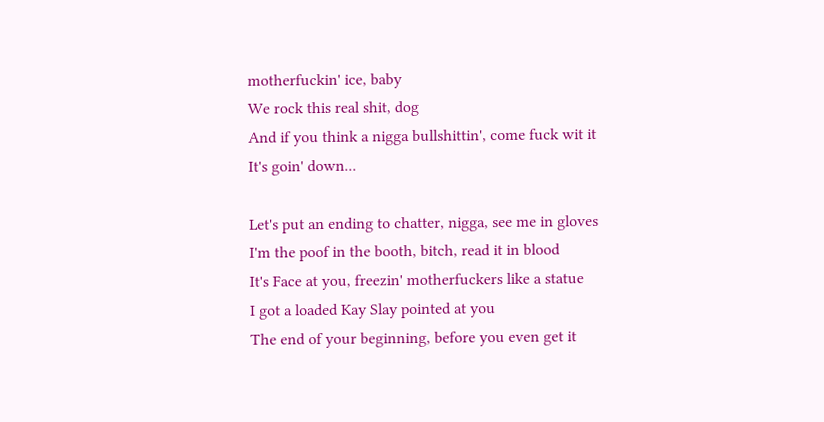motherfuckin' ice, baby
We rock this real shit, dog
And if you think a nigga bullshittin', come fuck wit it
It's goin' down...

Let's put an ending to chatter, nigga, see me in gloves
I'm the poof in the booth, bitch, read it in blood
It's Face at you, freezin' motherfuckers like a statue
I got a loaded Kay Slay pointed at you
The end of your beginning, before you even get it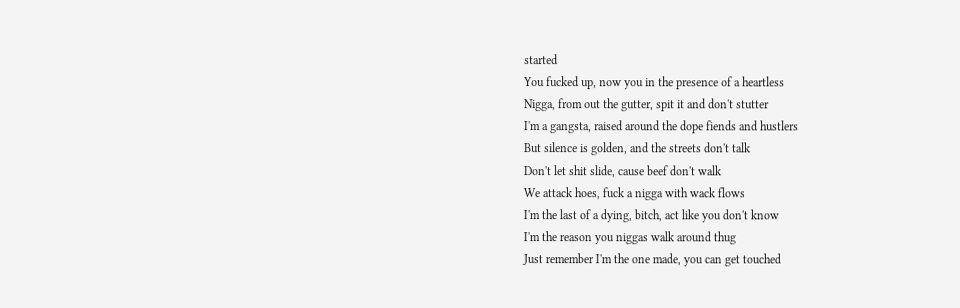started
You fucked up, now you in the presence of a heartless
Nigga, from out the gutter, spit it and don't stutter
I'm a gangsta, raised around the dope fiends and hustlers
But silence is golden, and the streets don't talk
Don't let shit slide, cause beef don't walk
We attack hoes, fuck a nigga with wack flows
I'm the last of a dying, bitch, act like you don't know
I'm the reason you niggas walk around thug
Just remember I'm the one made, you can get touched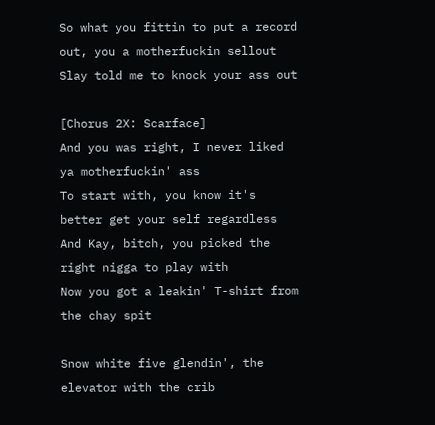So what you fittin to put a record out, you a motherfuckin sellout
Slay told me to knock your ass out

[Chorus 2X: Scarface]
And you was right, I never liked ya motherfuckin' ass
To start with, you know it's better get your self regardless
And Kay, bitch, you picked the right nigga to play with
Now you got a leakin' T-shirt from the chay spit

Snow white five glendin', the elevator with the crib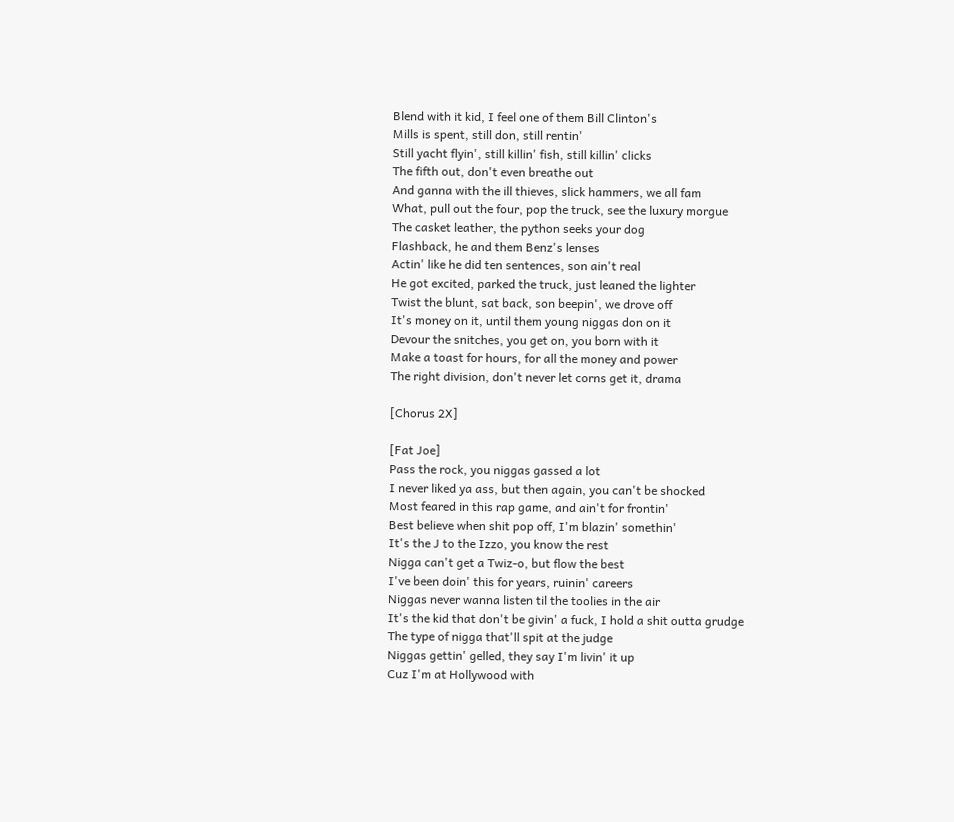Blend with it kid, I feel one of them Bill Clinton's
Mills is spent, still don, still rentin'
Still yacht flyin', still killin' fish, still killin' clicks
The fifth out, don't even breathe out
And ganna with the ill thieves, slick hammers, we all fam
What, pull out the four, pop the truck, see the luxury morgue
The casket leather, the python seeks your dog
Flashback, he and them Benz's lenses
Actin' like he did ten sentences, son ain't real
He got excited, parked the truck, just leaned the lighter
Twist the blunt, sat back, son beepin', we drove off
It's money on it, until them young niggas don on it
Devour the snitches, you get on, you born with it
Make a toast for hours, for all the money and power
The right division, don't never let corns get it, drama

[Chorus 2X]

[Fat Joe]
Pass the rock, you niggas gassed a lot
I never liked ya ass, but then again, you can't be shocked
Most feared in this rap game, and ain't for frontin'
Best believe when shit pop off, I'm blazin' somethin'
It's the J to the Izzo, you know the rest
Nigga can't get a Twiz-o, but flow the best
I've been doin' this for years, ruinin' careers
Niggas never wanna listen til the toolies in the air
It's the kid that don't be givin' a fuck, I hold a shit outta grudge
The type of nigga that'll spit at the judge
Niggas gettin' gelled, they say I'm livin' it up
Cuz I'm at Hollywood with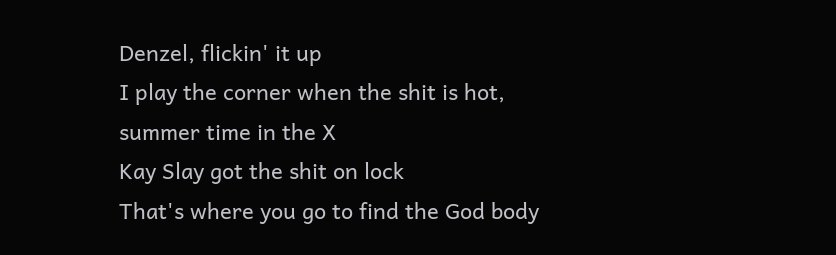Denzel, flickin' it up
I play the corner when the shit is hot, summer time in the X
Kay Slay got the shit on lock
That's where you go to find the God body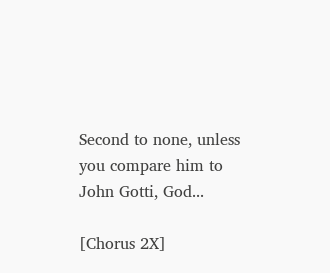Second to none, unless you compare him to John Gotti, God...

[Chorus 2X]